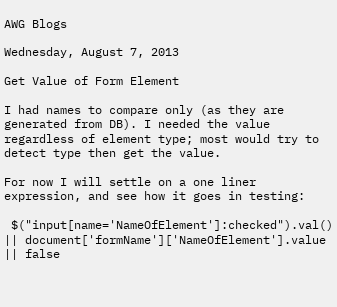AWG Blogs

Wednesday, August 7, 2013

Get Value of Form Element

I had names to compare only (as they are generated from DB). I needed the value regardless of element type; most would try to detect type then get the value.

For now I will settle on a one liner expression, and see how it goes in testing:

 $("input[name='NameOfElement']:checked").val() || document['formName']['NameOfElement'].value || false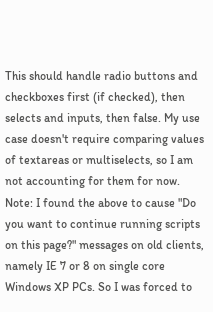This should handle radio buttons and checkboxes first (if checked), then selects and inputs, then false. My use case doesn't require comparing values of textareas or multiselects, so I am not accounting for them for now.
Note: I found the above to cause "Do you want to continue running scripts on this page?" messages on old clients, namely IE 7 or 8 on single core Windows XP PCs. So I was forced to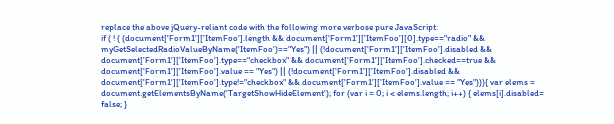replace the above jQuery-reliant code with the following more verbose pure JavaScript:
if ( ! ( (document['Form1']['ItemFoo'].length && document['Form1']['ItemFoo'][0].type=="radio" && myGetSelectedRadioValueByName('ItemFoo')=="Yes") || (!document['Form1']['ItemFoo'].disabled && document['Form1']['ItemFoo'].type=="checkbox" && document['Form1']['ItemFoo'].checked==true && document['Form1']['ItemFoo'].value == "Yes") || (!document['Form1']['ItemFoo'].disabled && document['Form1']['ItemFoo'].type!="checkbox" && document['Form1']['ItemFoo'].value == "Yes"))){ var elems = document.getElementsByName('TargetShowHideElement'); for (var i = 0; i < elems.length; i++) { elems[i].disabled= false; }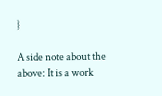}

A side note about the above: It is a work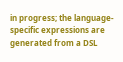in progress; the language-specific expressions are generated from a DSL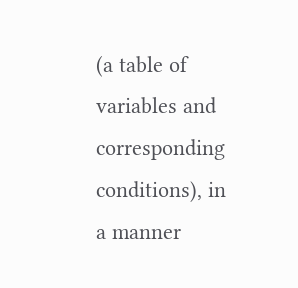(a table of variables and corresponding conditions), in a manner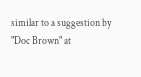similar to a suggestion by "Doc Brown" at